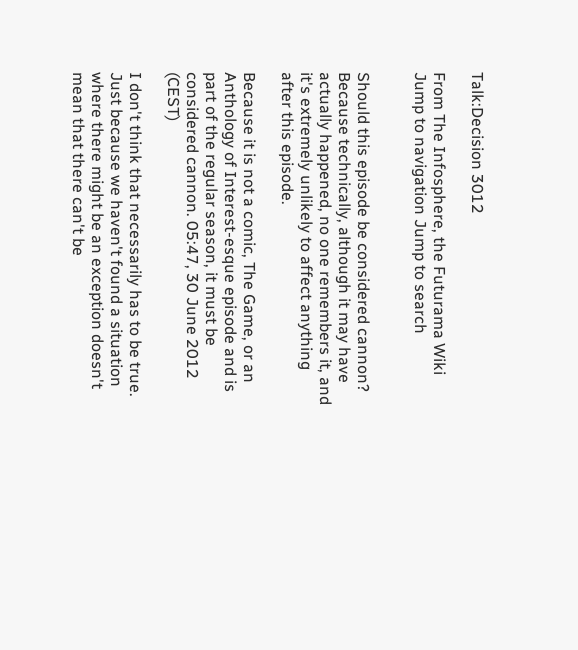Talk:Decision 3012

From The Infosphere, the Futurama Wiki
Jump to navigation Jump to search


Should this episode be considered cannon? Because technically, although it may have actually happened, no one remembers it, and it's extremely unlikely to affect anything after this episode.

Because it is not a comic, The Game, or an Anthology of Interest-esque episode and is part of the regular season, it must be considered cannon. 05:47, 30 June 2012 (CEST)

I don't think that necessarily has to be true. Just because we haven't found a situation where there might be an exception doesn't mean that there can't be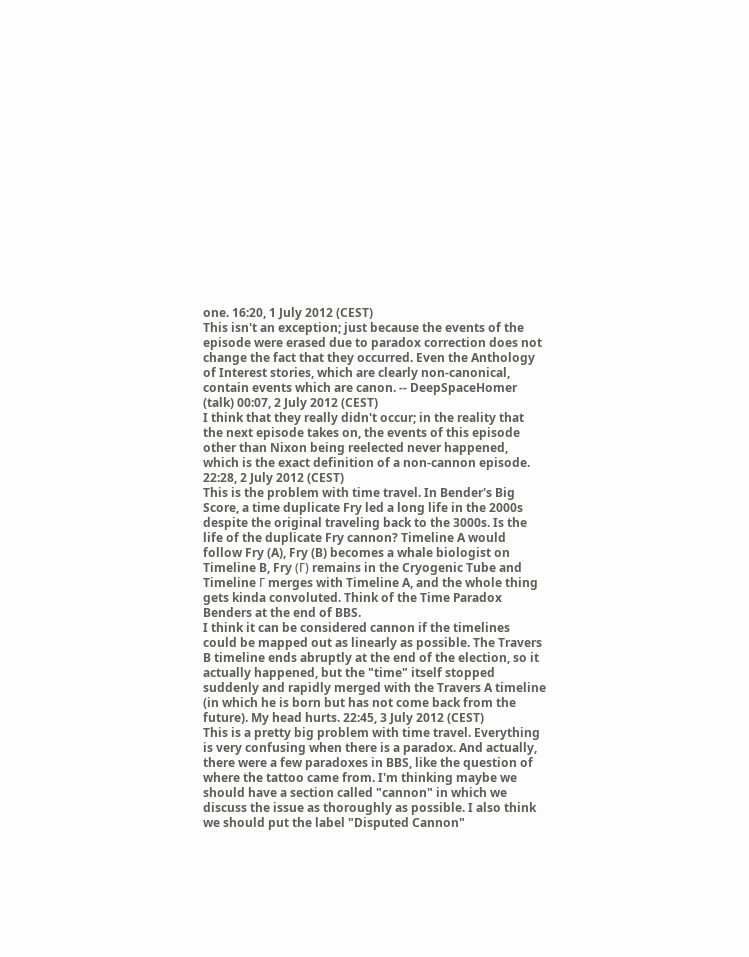one. 16:20, 1 July 2012 (CEST)
This isn't an exception; just because the events of the episode were erased due to paradox correction does not change the fact that they occurred. Even the Anthology of Interest stories, which are clearly non-canonical, contain events which are canon. -- DeepSpaceHomer (talk) 00:07, 2 July 2012 (CEST)
I think that they really didn't occur; in the reality that the next episode takes on, the events of this episode other than Nixon being reelected never happened, which is the exact definition of a non-cannon episode. 22:28, 2 July 2012 (CEST)
This is the problem with time travel. In Bender's Big Score, a time duplicate Fry led a long life in the 2000s despite the original traveling back to the 3000s. Is the life of the duplicate Fry cannon? Timeline A would follow Fry (A), Fry (B) becomes a whale biologist on Timeline B, Fry (Γ) remains in the Cryogenic Tube and Timeline Γ merges with Timeline A, and the whole thing gets kinda convoluted. Think of the Time Paradox Benders at the end of BBS.
I think it can be considered cannon if the timelines could be mapped out as linearly as possible. The Travers B timeline ends abruptly at the end of the election, so it actually happened, but the "time" itself stopped suddenly and rapidly merged with the Travers A timeline (in which he is born but has not come back from the future). My head hurts. 22:45, 3 July 2012 (CEST)
This is a pretty big problem with time travel. Everything is very confusing when there is a paradox. And actually, there were a few paradoxes in BBS, like the question of where the tattoo came from. I'm thinking maybe we should have a section called "cannon" in which we discuss the issue as thoroughly as possible. I also think we should put the label "Disputed Cannon"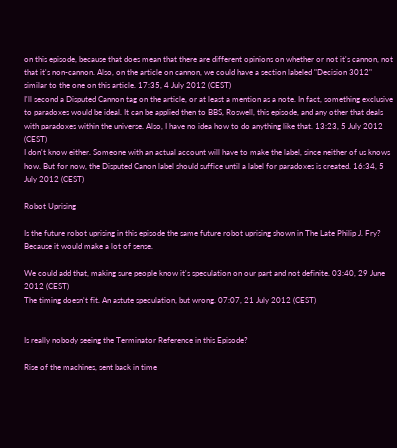on this episode, because that does mean that there are different opinions on whether or not it's cannon, not that it's non-cannon. Also, on the article on cannon, we could have a section labeled "Decision 3012" similar to the one on this article. 17:35, 4 July 2012 (CEST)
I'll second a Disputed Cannon tag on the article, or at least a mention as a note. In fact, something exclusive to paradoxes would be ideal. It can be applied then to BBS, Roswell, this episode, and any other that deals with paradoxes within the universe. Also, I have no idea how to do anything like that. 13:23, 5 July 2012 (CEST)
I don't know either. Someone with an actual account will have to make the label, since neither of us knows how. But for now, the Disputed Canon label should suffice until a label for paradoxes is created. 16:34, 5 July 2012 (CEST)

Robot Uprising

Is the future robot uprising in this episode the same future robot uprising shown in The Late Philip J. Fry? Because it would make a lot of sense.

We could add that, making sure people know it's speculation on our part and not definite. 03:40, 29 June 2012 (CEST)
The timing doesn't fit. An astute speculation, but wrong. 07:07, 21 July 2012 (CEST)


Is really nobody seeing the Terminator Reference in this Episode?

Rise of the machines, sent back in time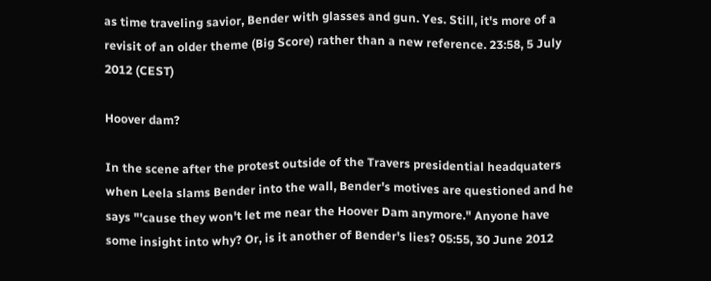as time traveling savior, Bender with glasses and gun. Yes. Still, it's more of a revisit of an older theme (Big Score) rather than a new reference. 23:58, 5 July 2012 (CEST)

Hoover dam?

In the scene after the protest outside of the Travers presidential headquaters when Leela slams Bender into the wall, Bender's motives are questioned and he says "'cause they won't let me near the Hoover Dam anymore." Anyone have some insight into why? Or, is it another of Bender's lies? 05:55, 30 June 2012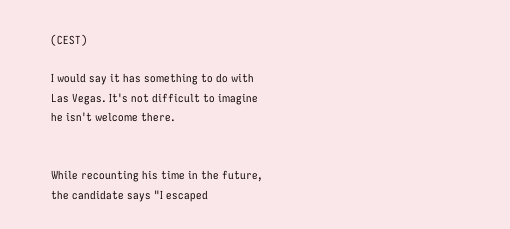(CEST)

I would say it has something to do with Las Vegas. It's not difficult to imagine he isn't welcome there.


While recounting his time in the future, the candidate says "I escaped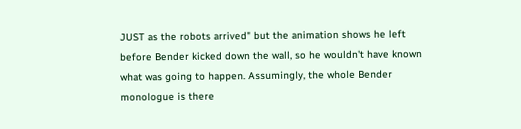JUST as the robots arrived" but the animation shows he left before Bender kicked down the wall, so he wouldn't have known what was going to happen. Assumingly, the whole Bender monologue is there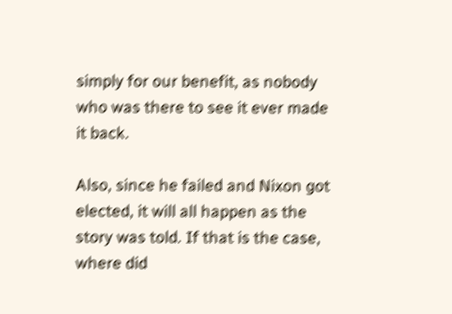simply for our benefit, as nobody who was there to see it ever made it back.

Also, since he failed and Nixon got elected, it will all happen as the story was told. If that is the case, where did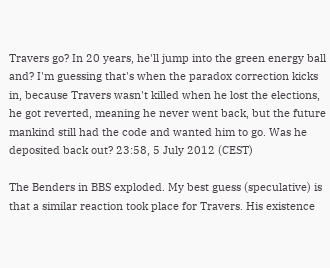Travers go? In 20 years, he'll jump into the green energy ball and? I'm guessing that's when the paradox correction kicks in, because Travers wasn't killed when he lost the elections, he got reverted, meaning he never went back, but the future mankind still had the code and wanted him to go. Was he deposited back out? 23:58, 5 July 2012 (CEST)

The Benders in BBS exploded. My best guess (speculative) is that a similar reaction took place for Travers. His existence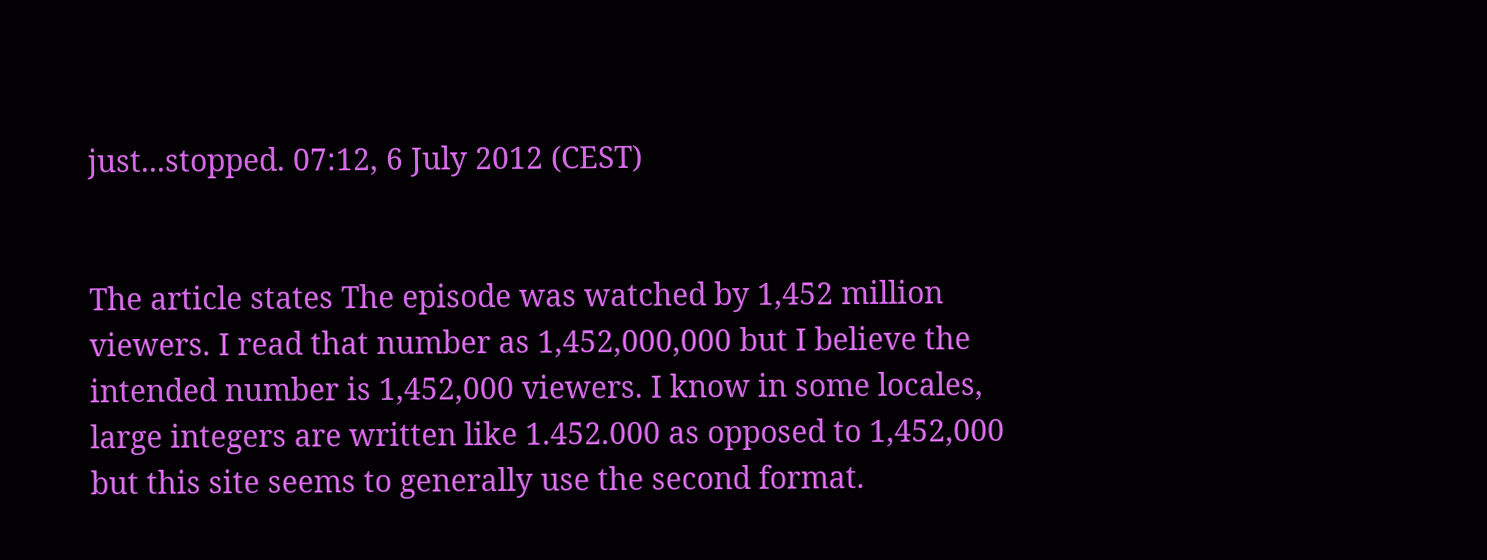just...stopped. 07:12, 6 July 2012 (CEST)


The article states The episode was watched by 1,452 million viewers. I read that number as 1,452,000,000 but I believe the intended number is 1,452,000 viewers. I know in some locales, large integers are written like 1.452.000 as opposed to 1,452,000 but this site seems to generally use the second format.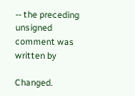-- the preceding unsigned comment was written by

Changed.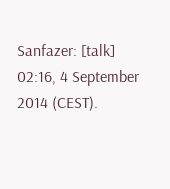Sanfazer: [talk] 02:16, 4 September 2014 (CEST).